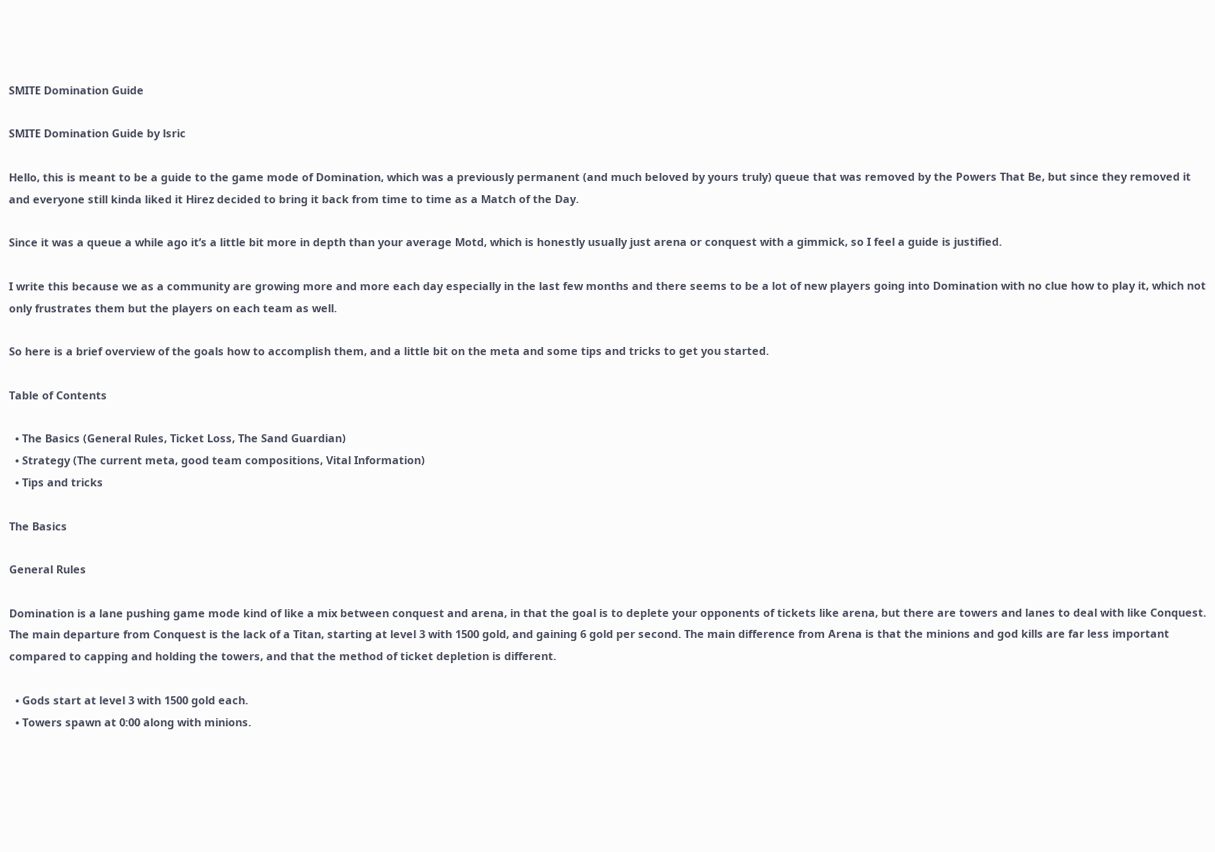SMITE Domination Guide

SMITE Domination Guide by lsric

Hello, this is meant to be a guide to the game mode of Domination, which was a previously permanent (and much beloved by yours truly) queue that was removed by the Powers That Be, but since they removed it and everyone still kinda liked it Hirez decided to bring it back from time to time as a Match of the Day.

Since it was a queue a while ago it’s a little bit more in depth than your average Motd, which is honestly usually just arena or conquest with a gimmick, so I feel a guide is justified.

I write this because we as a community are growing more and more each day especially in the last few months and there seems to be a lot of new players going into Domination with no clue how to play it, which not only frustrates them but the players on each team as well.

So here is a brief overview of the goals how to accomplish them, and a little bit on the meta and some tips and tricks to get you started.

Table of Contents

  • The Basics (General Rules, Ticket Loss, The Sand Guardian)
  • Strategy (The current meta, good team compositions, Vital Information)
  • Tips and tricks

The Basics

General Rules

Domination is a lane pushing game mode kind of like a mix between conquest and arena, in that the goal is to deplete your opponents of tickets like arena, but there are towers and lanes to deal with like Conquest. The main departure from Conquest is the lack of a Titan, starting at level 3 with 1500 gold, and gaining 6 gold per second. The main difference from Arena is that the minions and god kills are far less important compared to capping and holding the towers, and that the method of ticket depletion is different.

  • Gods start at level 3 with 1500 gold each.
  • Towers spawn at 0:00 along with minions.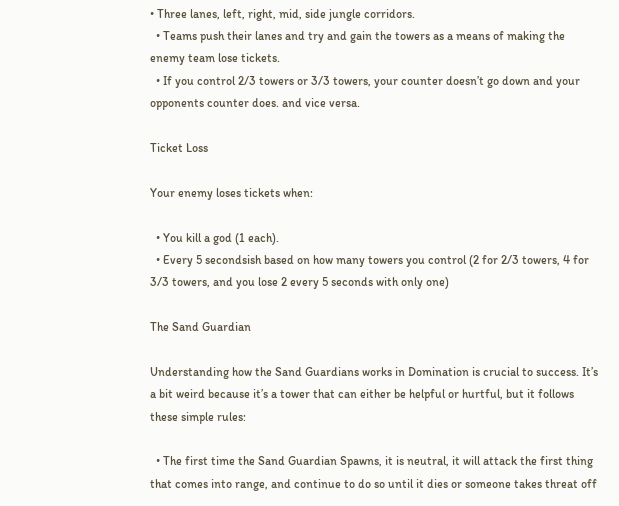• Three lanes, left, right, mid, side jungle corridors.
  • Teams push their lanes and try and gain the towers as a means of making the enemy team lose tickets.
  • If you control 2/3 towers or 3/3 towers, your counter doesn’t go down and your opponents counter does. and vice versa.

Ticket Loss

Your enemy loses tickets when:

  • You kill a god (1 each).
  • Every 5 secondsish based on how many towers you control (2 for 2/3 towers, 4 for 3/3 towers, and you lose 2 every 5 seconds with only one)

The Sand Guardian

Understanding how the Sand Guardians works in Domination is crucial to success. It’s a bit weird because it’s a tower that can either be helpful or hurtful, but it follows these simple rules:

  • The first time the Sand Guardian Spawns, it is neutral, it will attack the first thing that comes into range, and continue to do so until it dies or someone takes threat off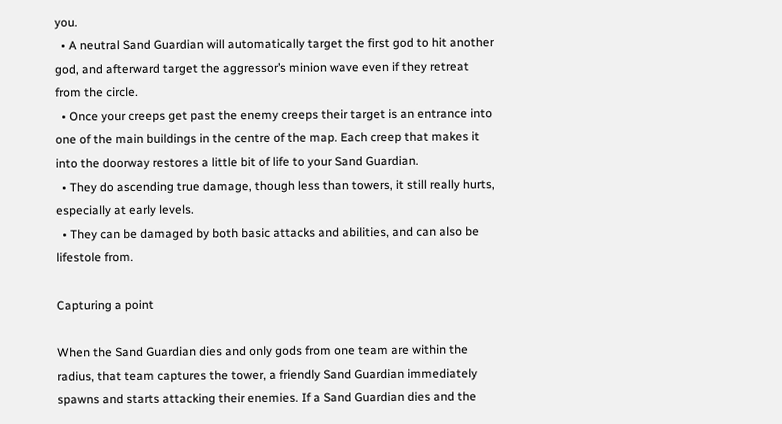you.
  • A neutral Sand Guardian will automatically target the first god to hit another god, and afterward target the aggressor’s minion wave even if they retreat from the circle.
  • Once your creeps get past the enemy creeps their target is an entrance into one of the main buildings in the centre of the map. Each creep that makes it into the doorway restores a little bit of life to your Sand Guardian.
  • They do ascending true damage, though less than towers, it still really hurts, especially at early levels.
  • They can be damaged by both basic attacks and abilities, and can also be lifestole from.

Capturing a point

When the Sand Guardian dies and only gods from one team are within the radius, that team captures the tower, a friendly Sand Guardian immediately spawns and starts attacking their enemies. If a Sand Guardian dies and the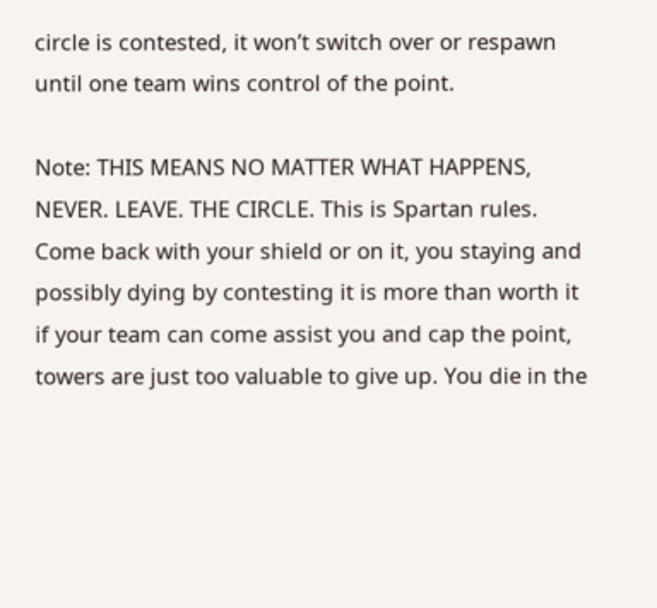circle is contested, it won’t switch over or respawn until one team wins control of the point.

Note: THIS MEANS NO MATTER WHAT HAPPENS, NEVER. LEAVE. THE CIRCLE. This is Spartan rules. Come back with your shield or on it, you staying and possibly dying by contesting it is more than worth it if your team can come assist you and cap the point, towers are just too valuable to give up. You die in the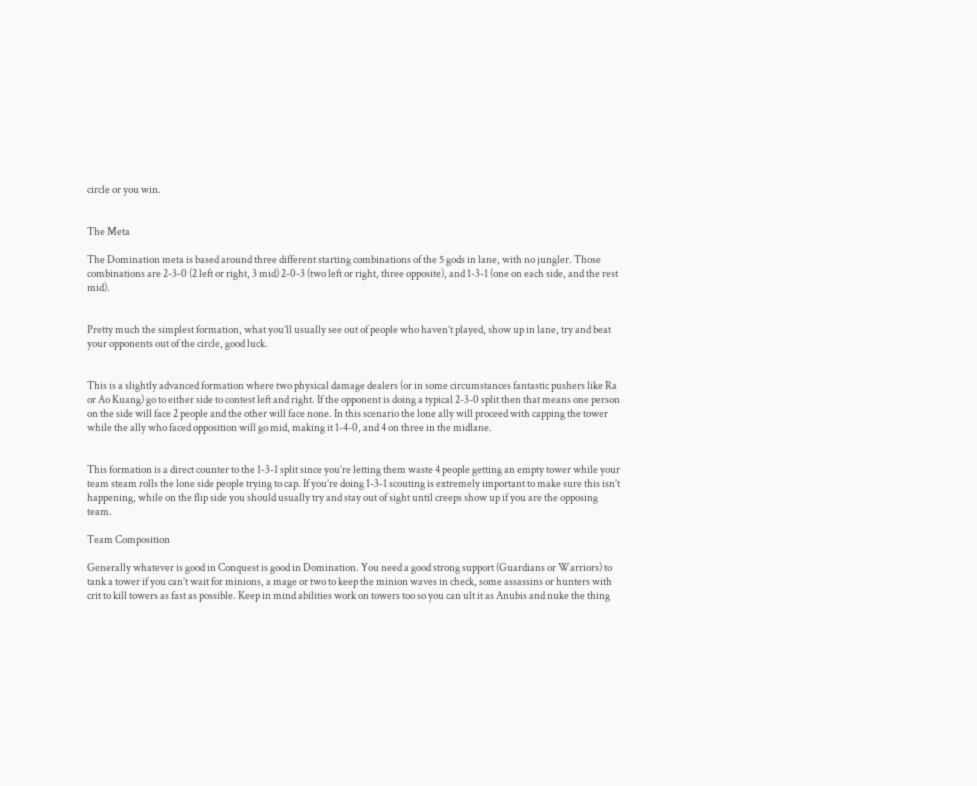circle or you win.


The Meta

The Domination meta is based around three different starting combinations of the 5 gods in lane, with no jungler. Those combinations are 2-3-0 (2 left or right, 3 mid) 2-0-3 (two left or right, three opposite), and 1-3-1 (one on each side, and the rest mid).


Pretty much the simplest formation, what you’ll usually see out of people who haven’t played, show up in lane, try and beat your opponents out of the circle, good luck.


This is a slightly advanced formation where two physical damage dealers (or in some circumstances fantastic pushers like Ra or Ao Kuang) go to either side to contest left and right. If the opponent is doing a typical 2-3-0 split then that means one person on the side will face 2 people and the other will face none. In this scenario the lone ally will proceed with capping the tower while the ally who faced opposition will go mid, making it 1-4-0, and 4 on three in the midlane.


This formation is a direct counter to the 1-3-1 split since you’re letting them waste 4 people getting an empty tower while your team steam rolls the lone side people trying to cap. If you’re doing 1-3-1 scouting is extremely important to make sure this isn’t happening, while on the flip side you should usually try and stay out of sight until creeps show up if you are the opposing team.

Team Composition

Generally whatever is good in Conquest is good in Domination. You need a good strong support (Guardians or Warriors) to tank a tower if you can’t wait for minions, a mage or two to keep the minion waves in check, some assassins or hunters with crit to kill towers as fast as possible. Keep in mind abilities work on towers too so you can ult it as Anubis and nuke the thing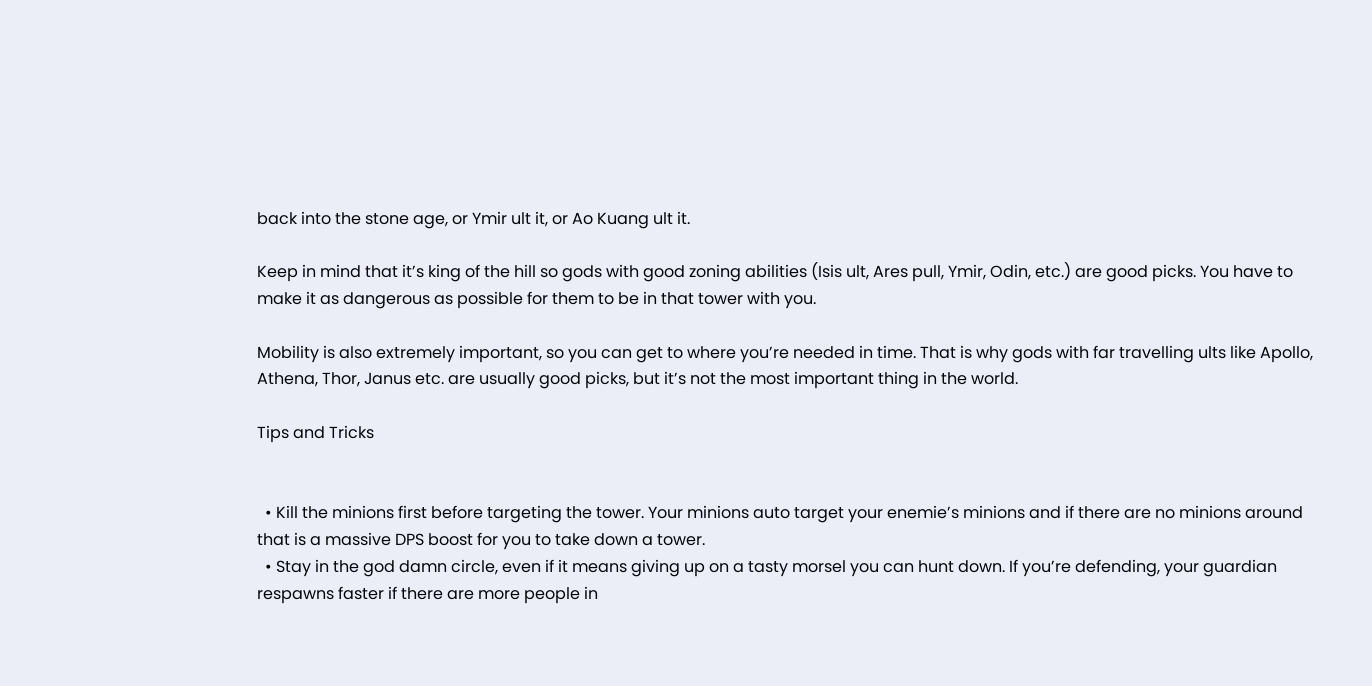back into the stone age, or Ymir ult it, or Ao Kuang ult it.

Keep in mind that it’s king of the hill so gods with good zoning abilities (Isis ult, Ares pull, Ymir, Odin, etc.) are good picks. You have to make it as dangerous as possible for them to be in that tower with you.

Mobility is also extremely important, so you can get to where you’re needed in time. That is why gods with far travelling ults like Apollo, Athena, Thor, Janus etc. are usually good picks, but it’s not the most important thing in the world.

Tips and Tricks


  • Kill the minions first before targeting the tower. Your minions auto target your enemie’s minions and if there are no minions around that is a massive DPS boost for you to take down a tower.
  • Stay in the god damn circle, even if it means giving up on a tasty morsel you can hunt down. If you’re defending, your guardian respawns faster if there are more people in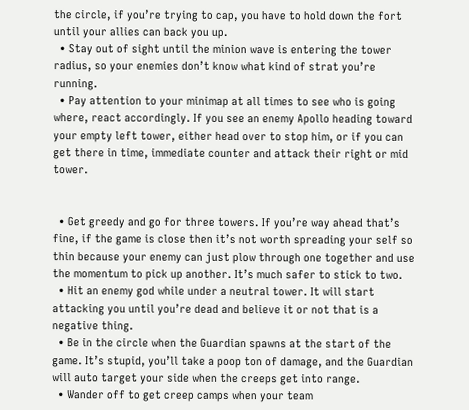the circle, if you’re trying to cap, you have to hold down the fort until your allies can back you up.
  • Stay out of sight until the minion wave is entering the tower radius, so your enemies don’t know what kind of strat you’re running.
  • Pay attention to your minimap at all times to see who is going where, react accordingly. If you see an enemy Apollo heading toward your empty left tower, either head over to stop him, or if you can get there in time, immediate counter and attack their right or mid tower.


  • Get greedy and go for three towers. If you’re way ahead that’s fine, if the game is close then it’s not worth spreading your self so thin because your enemy can just plow through one together and use the momentum to pick up another. It’s much safer to stick to two.
  • Hit an enemy god while under a neutral tower. It will start attacking you until you’re dead and believe it or not that is a negative thing.
  • Be in the circle when the Guardian spawns at the start of the game. It’s stupid, you’ll take a poop ton of damage, and the Guardian will auto target your side when the creeps get into range.
  • Wander off to get creep camps when your team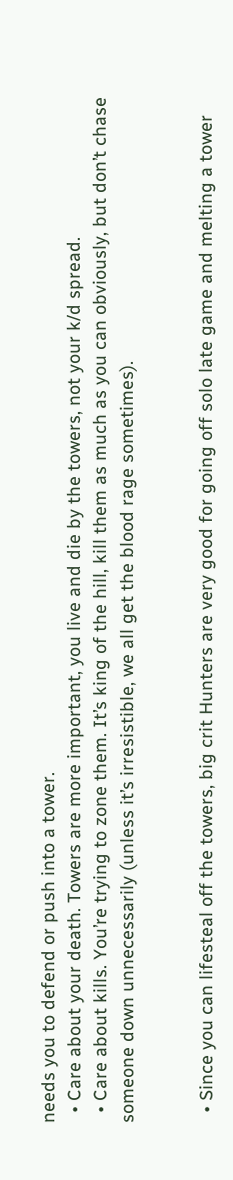needs you to defend or push into a tower.
  • Care about your death. Towers are more important, you live and die by the towers, not your k/d spread.
  • Care about kills. You’re trying to zone them. It’s king of the hill, kill them as much as you can obviously, but don’t chase someone down unnecessarily (unless it’s irresistible, we all get the blood rage sometimes).


  • Since you can lifesteal off the towers, big crit Hunters are very good for going off solo late game and melting a tower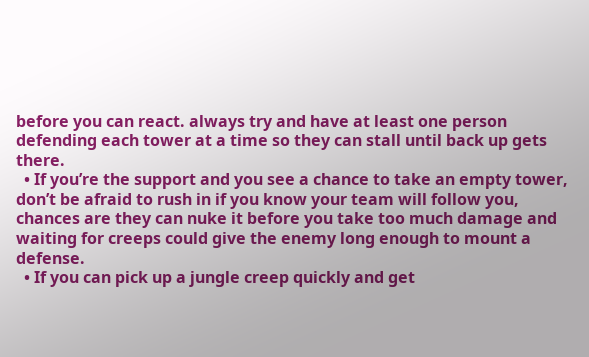before you can react. always try and have at least one person defending each tower at a time so they can stall until back up gets there.
  • If you’re the support and you see a chance to take an empty tower, don’t be afraid to rush in if you know your team will follow you, chances are they can nuke it before you take too much damage and waiting for creeps could give the enemy long enough to mount a defense.
  • If you can pick up a jungle creep quickly and get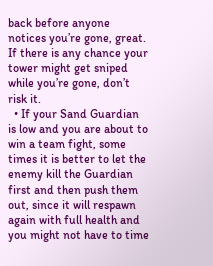back before anyone notices you’re gone, great. If there is any chance your tower might get sniped while you’re gone, don’t risk it.
  • If your Sand Guardian is low and you are about to win a team fight, some times it is better to let the enemy kill the Guardian first and then push them out, since it will respawn again with full health and you might not have to time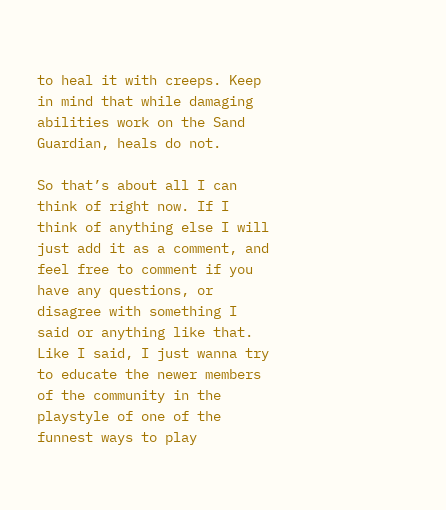to heal it with creeps. Keep in mind that while damaging abilities work on the Sand Guardian, heals do not.

So that’s about all I can think of right now. If I think of anything else I will just add it as a comment, and feel free to comment if you have any questions, or disagree with something I said or anything like that. Like I said, I just wanna try to educate the newer members of the community in the playstyle of one of the funnest ways to play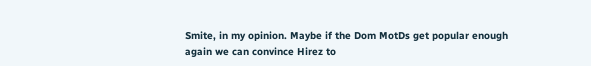Smite, in my opinion. Maybe if the Dom MotDs get popular enough again we can convince Hirez to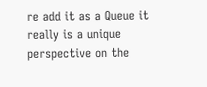re add it as a Queue it really is a unique perspective on the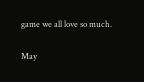game we all love so much.

May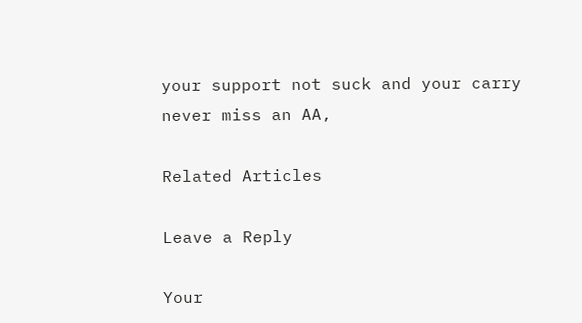your support not suck and your carry never miss an AA,

Related Articles

Leave a Reply

Your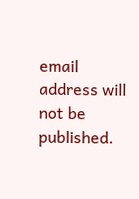email address will not be published.